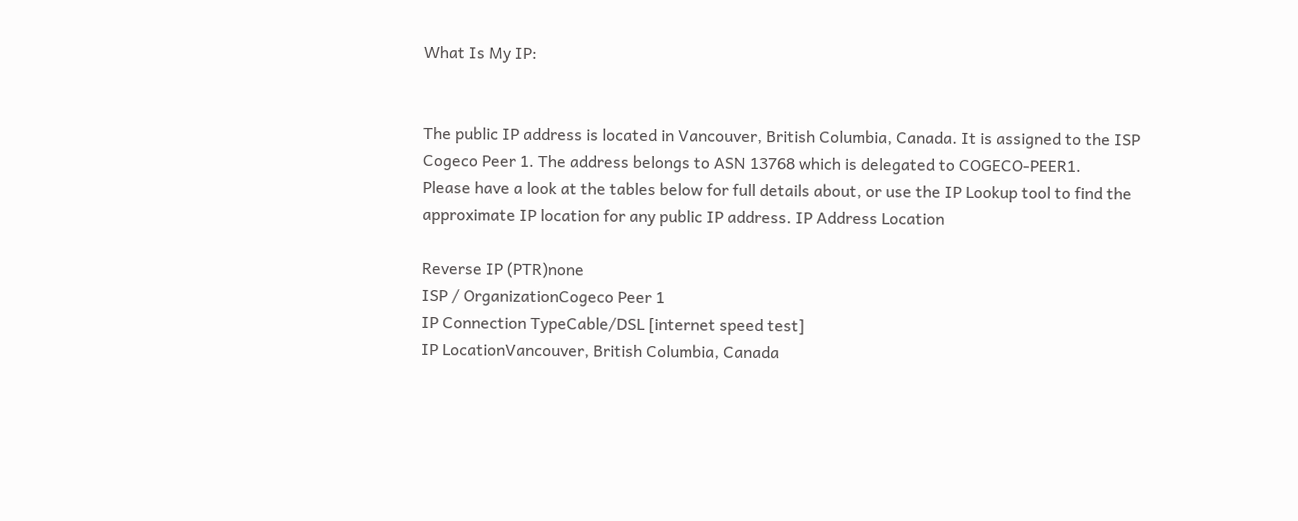What Is My IP:


The public IP address is located in Vancouver, British Columbia, Canada. It is assigned to the ISP Cogeco Peer 1. The address belongs to ASN 13768 which is delegated to COGECO-PEER1.
Please have a look at the tables below for full details about, or use the IP Lookup tool to find the approximate IP location for any public IP address. IP Address Location

Reverse IP (PTR)none
ISP / OrganizationCogeco Peer 1
IP Connection TypeCable/DSL [internet speed test]
IP LocationVancouver, British Columbia, Canada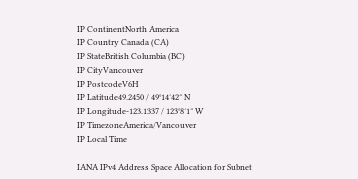IP ContinentNorth America
IP Country Canada (CA)
IP StateBritish Columbia (BC)
IP CityVancouver
IP PostcodeV6H
IP Latitude49.2450 / 49°14′42″ N
IP Longitude-123.1337 / 123°8′1″ W
IP TimezoneAmerica/Vancouver
IP Local Time

IANA IPv4 Address Space Allocation for Subnet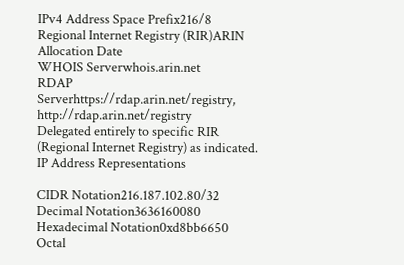IPv4 Address Space Prefix216/8
Regional Internet Registry (RIR)ARIN
Allocation Date
WHOIS Serverwhois.arin.net
RDAP Serverhttps://rdap.arin.net/registry, http://rdap.arin.net/registry
Delegated entirely to specific RIR (Regional Internet Registry) as indicated. IP Address Representations

CIDR Notation216.187.102.80/32
Decimal Notation3636160080
Hexadecimal Notation0xd8bb6650
Octal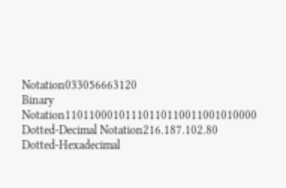Notation033056663120
Binary Notation11011000101110110110011001010000
Dotted-Decimal Notation216.187.102.80
Dotted-Hexadecimal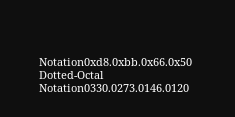Notation0xd8.0xbb.0x66.0x50
Dotted-Octal Notation0330.0273.0146.0120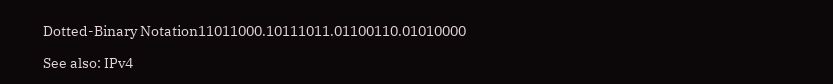Dotted-Binary Notation11011000.10111011.01100110.01010000

See also: IPv4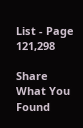List - Page 121,298

Share What You Found